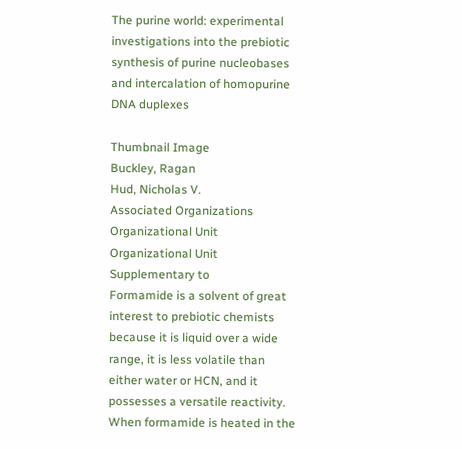The purine world: experimental investigations into the prebiotic synthesis of purine nucleobases and intercalation of homopurine DNA duplexes

Thumbnail Image
Buckley, Ragan
Hud, Nicholas V.
Associated Organizations
Organizational Unit
Organizational Unit
Supplementary to
Formamide is a solvent of great interest to prebiotic chemists because it is liquid over a wide range, it is less volatile than either water or HCN, and it possesses a versatile reactivity. When formamide is heated in the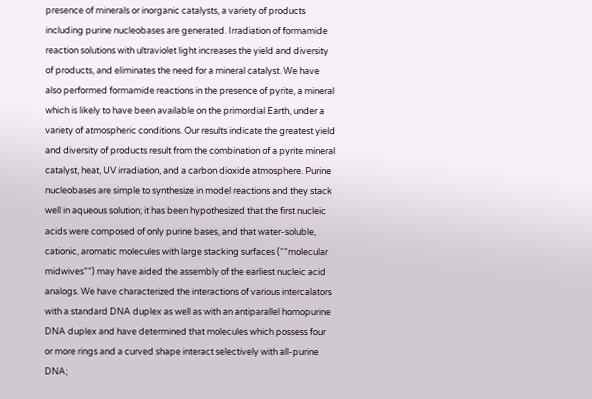presence of minerals or inorganic catalysts, a variety of products including purine nucleobases are generated. Irradiation of formamide reaction solutions with ultraviolet light increases the yield and diversity of products, and eliminates the need for a mineral catalyst. We have also performed formamide reactions in the presence of pyrite, a mineral which is likely to have been available on the primordial Earth, under a variety of atmospheric conditions. Our results indicate the greatest yield and diversity of products result from the combination of a pyrite mineral catalyst, heat, UV irradiation, and a carbon dioxide atmosphere. Purine nucleobases are simple to synthesize in model reactions and they stack well in aqueous solution; it has been hypothesized that the first nucleic acids were composed of only purine bases, and that water-soluble, cationic, aromatic molecules with large stacking surfaces (“”molecular midwives””) may have aided the assembly of the earliest nucleic acid analogs. We have characterized the interactions of various intercalators with a standard DNA duplex as well as with an antiparallel homopurine DNA duplex and have determined that molecules which possess four or more rings and a curved shape interact selectively with all-purine DNA;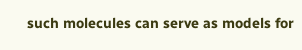such molecules can serve as models for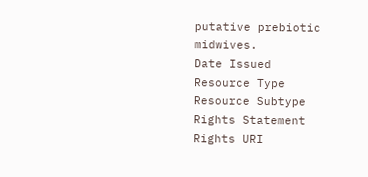putative prebiotic midwives.
Date Issued
Resource Type
Resource Subtype
Rights Statement
Rights URI